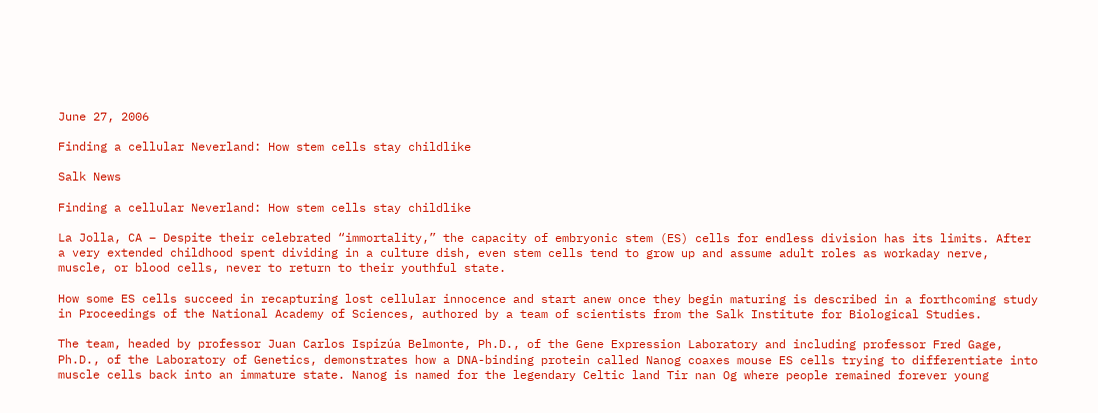June 27, 2006

Finding a cellular Neverland: How stem cells stay childlike

Salk News

Finding a cellular Neverland: How stem cells stay childlike

La Jolla, CA – Despite their celebrated “immortality,” the capacity of embryonic stem (ES) cells for endless division has its limits. After a very extended childhood spent dividing in a culture dish, even stem cells tend to grow up and assume adult roles as workaday nerve, muscle, or blood cells, never to return to their youthful state.

How some ES cells succeed in recapturing lost cellular innocence and start anew once they begin maturing is described in a forthcoming study in Proceedings of the National Academy of Sciences, authored by a team of scientists from the Salk Institute for Biological Studies.

The team, headed by professor Juan Carlos Ispizúa Belmonte, Ph.D., of the Gene Expression Laboratory and including professor Fred Gage, Ph.D., of the Laboratory of Genetics, demonstrates how a DNA-binding protein called Nanog coaxes mouse ES cells trying to differentiate into muscle cells back into an immature state. Nanog is named for the legendary Celtic land Tir nan Og where people remained forever young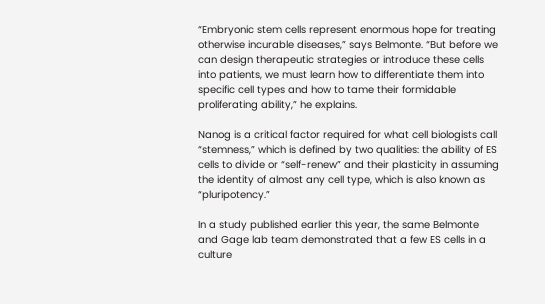“Embryonic stem cells represent enormous hope for treating otherwise incurable diseases,” says Belmonte. “But before we can design therapeutic strategies or introduce these cells into patients, we must learn how to differentiate them into specific cell types and how to tame their formidable proliferating ability,” he explains.

Nanog is a critical factor required for what cell biologists call “stemness,” which is defined by two qualities: the ability of ES cells to divide or “self-renew” and their plasticity in assuming the identity of almost any cell type, which is also known as “pluripotency.”

In a study published earlier this year, the same Belmonte and Gage lab team demonstrated that a few ES cells in a culture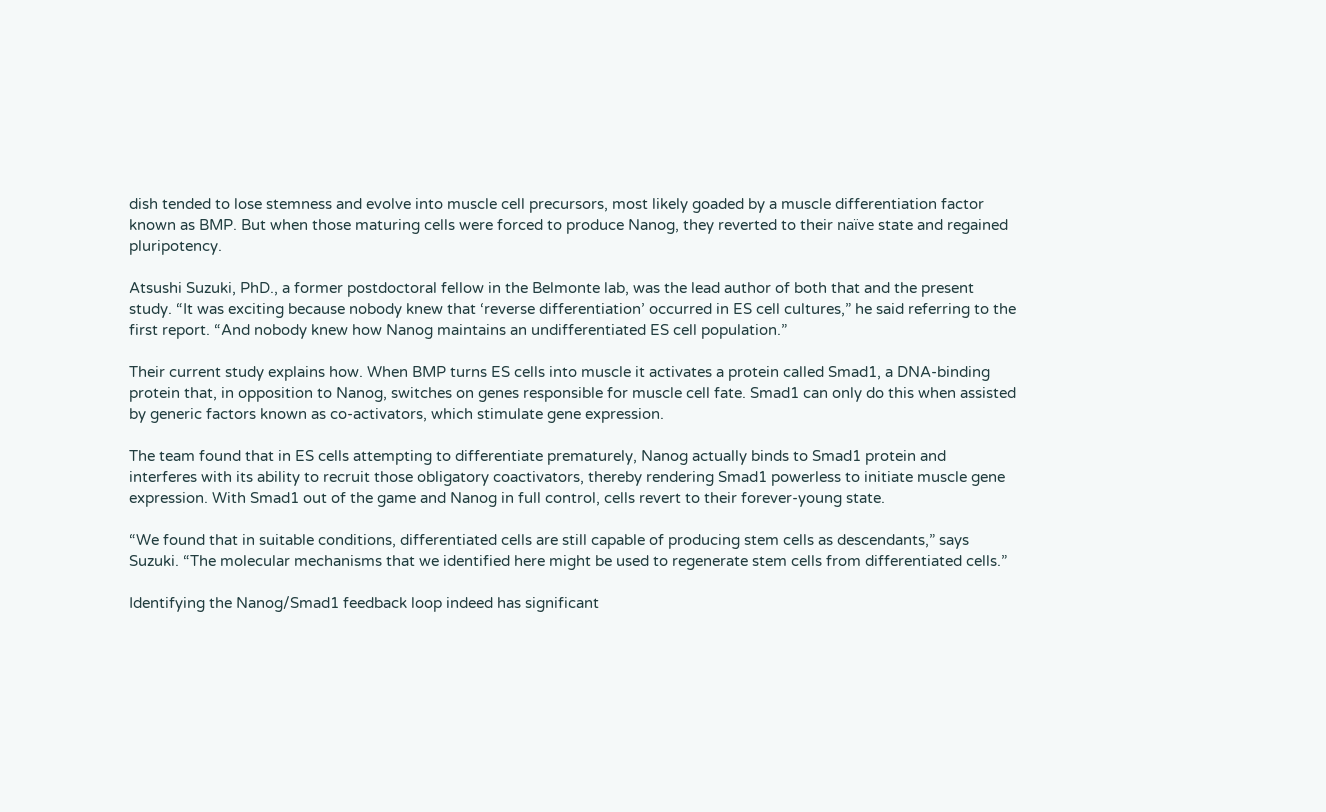dish tended to lose stemness and evolve into muscle cell precursors, most likely goaded by a muscle differentiation factor known as BMP. But when those maturing cells were forced to produce Nanog, they reverted to their naïve state and regained pluripotency.

Atsushi Suzuki, PhD., a former postdoctoral fellow in the Belmonte lab, was the lead author of both that and the present study. “It was exciting because nobody knew that ‘reverse differentiation’ occurred in ES cell cultures,” he said referring to the first report. “And nobody knew how Nanog maintains an undifferentiated ES cell population.”

Their current study explains how. When BMP turns ES cells into muscle it activates a protein called Smad1, a DNA-binding protein that, in opposition to Nanog, switches on genes responsible for muscle cell fate. Smad1 can only do this when assisted by generic factors known as co-activators, which stimulate gene expression.

The team found that in ES cells attempting to differentiate prematurely, Nanog actually binds to Smad1 protein and interferes with its ability to recruit those obligatory coactivators, thereby rendering Smad1 powerless to initiate muscle gene expression. With Smad1 out of the game and Nanog in full control, cells revert to their forever-young state.

“We found that in suitable conditions, differentiated cells are still capable of producing stem cells as descendants,” says Suzuki. “The molecular mechanisms that we identified here might be used to regenerate stem cells from differentiated cells.”

Identifying the Nanog/Smad1 feedback loop indeed has significant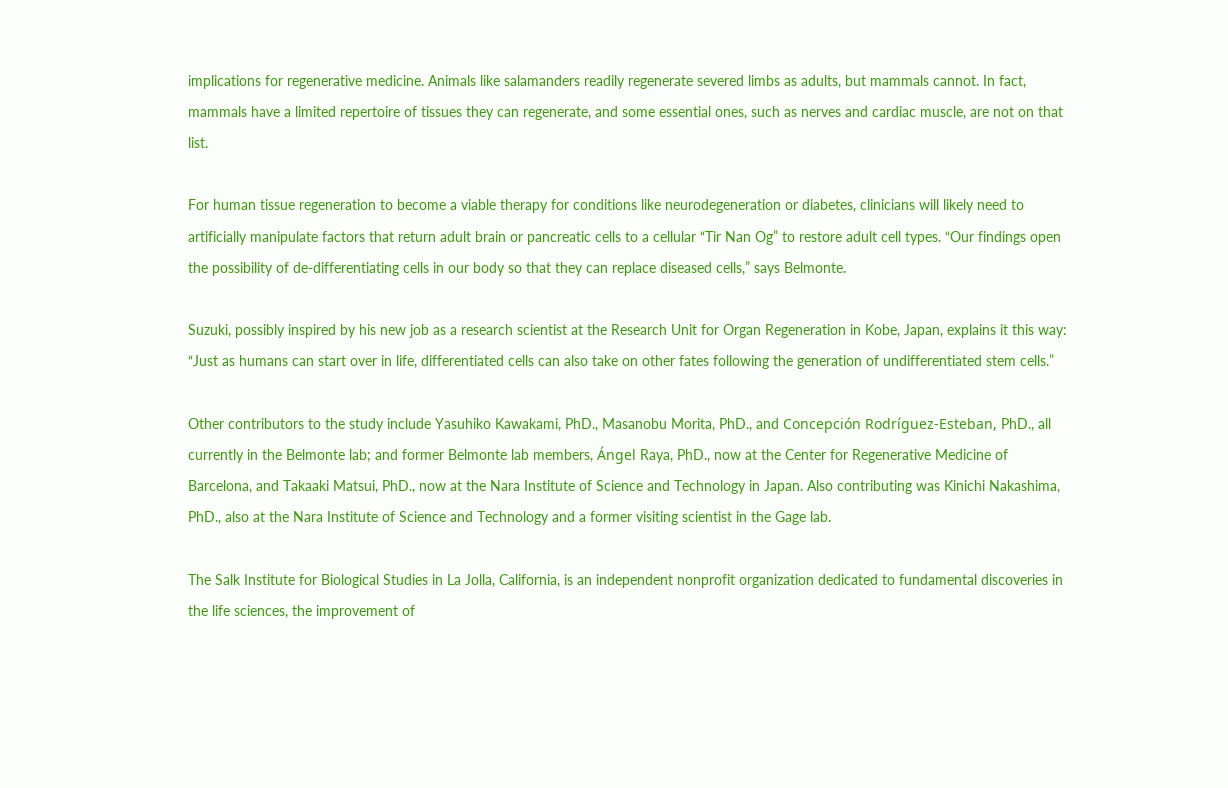implications for regenerative medicine. Animals like salamanders readily regenerate severed limbs as adults, but mammals cannot. In fact, mammals have a limited repertoire of tissues they can regenerate, and some essential ones, such as nerves and cardiac muscle, are not on that list.

For human tissue regeneration to become a viable therapy for conditions like neurodegeneration or diabetes, clinicians will likely need to artificially manipulate factors that return adult brain or pancreatic cells to a cellular “Tir Nan Og” to restore adult cell types. “Our findings open the possibility of de-differentiating cells in our body so that they can replace diseased cells,” says Belmonte.

Suzuki, possibly inspired by his new job as a research scientist at the Research Unit for Organ Regeneration in Kobe, Japan, explains it this way: “Just as humans can start over in life, differentiated cells can also take on other fates following the generation of undifferentiated stem cells.”

Other contributors to the study include Yasuhiko Kawakami, PhD., Masanobu Morita, PhD., and Concepción Rodríguez-Esteban, PhD., all currently in the Belmonte lab; and former Belmonte lab members, Ángel Raya, PhD., now at the Center for Regenerative Medicine of Barcelona, and Takaaki Matsui, PhD., now at the Nara Institute of Science and Technology in Japan. Also contributing was Kinichi Nakashima, PhD., also at the Nara Institute of Science and Technology and a former visiting scientist in the Gage lab.

The Salk Institute for Biological Studies in La Jolla, California, is an independent nonprofit organization dedicated to fundamental discoveries in the life sciences, the improvement of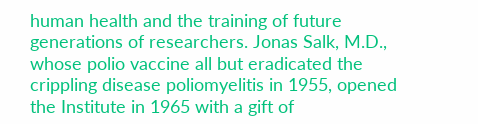human health and the training of future generations of researchers. Jonas Salk, M.D., whose polio vaccine all but eradicated the crippling disease poliomyelitis in 1955, opened the Institute in 1965 with a gift of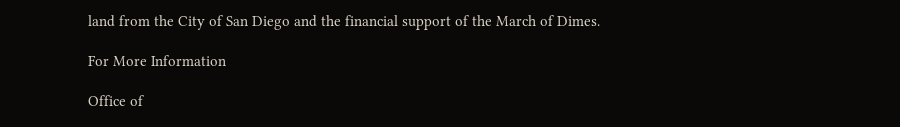land from the City of San Diego and the financial support of the March of Dimes.

For More Information

Office of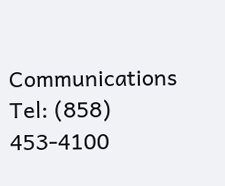Communications
Tel: (858) 453-4100